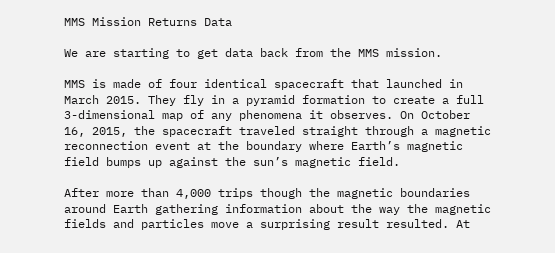MMS Mission Returns Data

We are starting to get data back from the MMS mission.

MMS is made of four identical spacecraft that launched in March 2015. They fly in a pyramid formation to create a full 3-dimensional map of any phenomena it observes. On October 16, 2015, the spacecraft traveled straight through a magnetic reconnection event at the boundary where Earth’s magnetic field bumps up against the sun’s magnetic field.

After more than 4,000 trips though the magnetic boundaries around Earth gathering information about the way the magnetic fields and particles move a surprising result resulted. At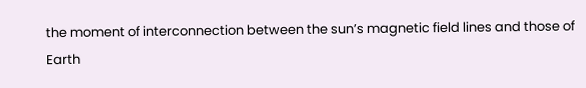the moment of interconnection between the sun’s magnetic field lines and those of Earth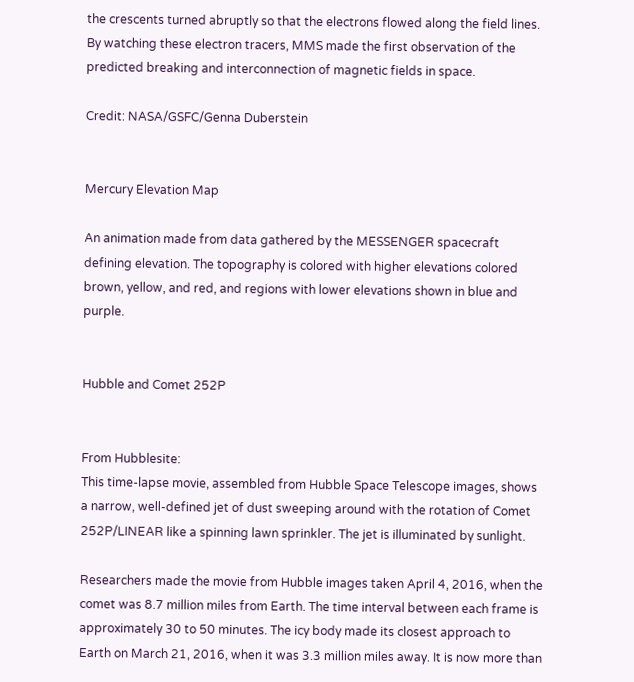the crescents turned abruptly so that the electrons flowed along the field lines. By watching these electron tracers, MMS made the first observation of the predicted breaking and interconnection of magnetic fields in space.

Credit: NASA/GSFC/Genna Duberstein


Mercury Elevation Map

An animation made from data gathered by the MESSENGER spacecraft defining elevation. The topography is colored with higher elevations colored brown, yellow, and red, and regions with lower elevations shown in blue and purple.


Hubble and Comet 252P


From Hubblesite:
This time-lapse movie, assembled from Hubble Space Telescope images, shows a narrow, well-defined jet of dust sweeping around with the rotation of Comet 252P/LINEAR like a spinning lawn sprinkler. The jet is illuminated by sunlight.

Researchers made the movie from Hubble images taken April 4, 2016, when the comet was 8.7 million miles from Earth. The time interval between each frame is approximately 30 to 50 minutes. The icy body made its closest approach to Earth on March 21, 2016, when it was 3.3 million miles away. It is now more than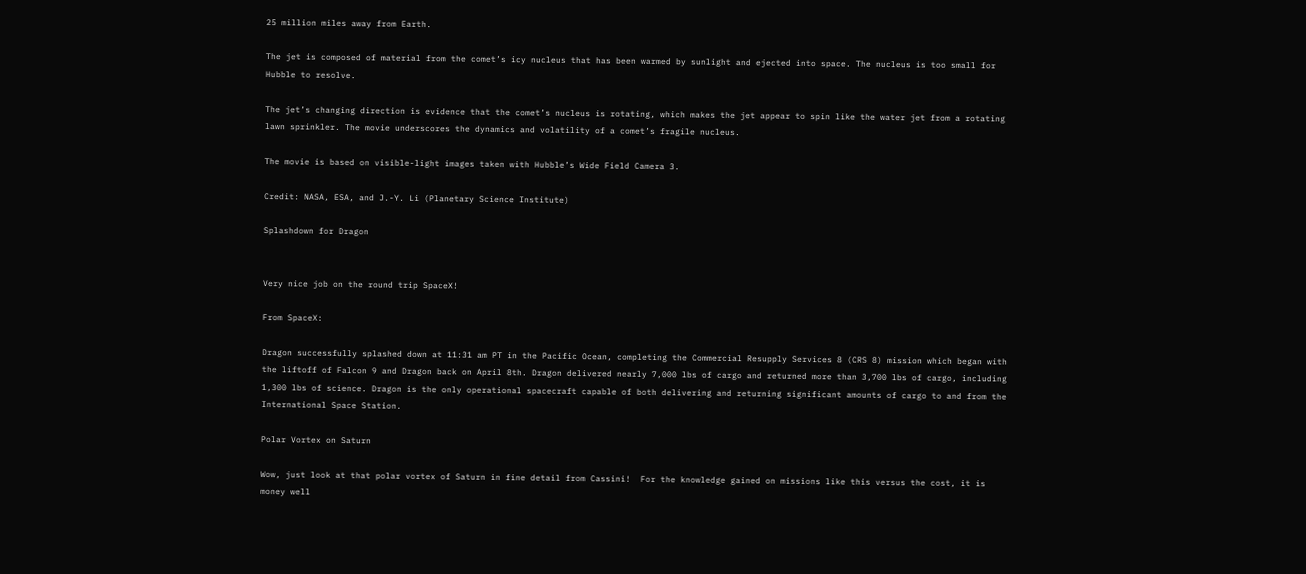25 million miles away from Earth.

The jet is composed of material from the comet’s icy nucleus that has been warmed by sunlight and ejected into space. The nucleus is too small for Hubble to resolve.

The jet’s changing direction is evidence that the comet’s nucleus is rotating, which makes the jet appear to spin like the water jet from a rotating lawn sprinkler. The movie underscores the dynamics and volatility of a comet’s fragile nucleus.

The movie is based on visible-light images taken with Hubble’s Wide Field Camera 3.

Credit: NASA, ESA, and J.-Y. Li (Planetary Science Institute)

Splashdown for Dragon


Very nice job on the round trip SpaceX!

From SpaceX:

Dragon successfully splashed down at 11:31 am PT in the Pacific Ocean, completing the Commercial Resupply Services 8 (CRS 8) mission which began with the liftoff of Falcon 9 and Dragon back on April 8th. Dragon delivered nearly 7,000 lbs of cargo and returned more than 3,700 lbs of cargo, including 1,300 lbs of science. Dragon is the only operational spacecraft capable of both delivering and returning significant amounts of cargo to and from the International Space Station.

Polar Vortex on Saturn

Wow, just look at that polar vortex of Saturn in fine detail from Cassini!  For the knowledge gained on missions like this versus the cost, it is money well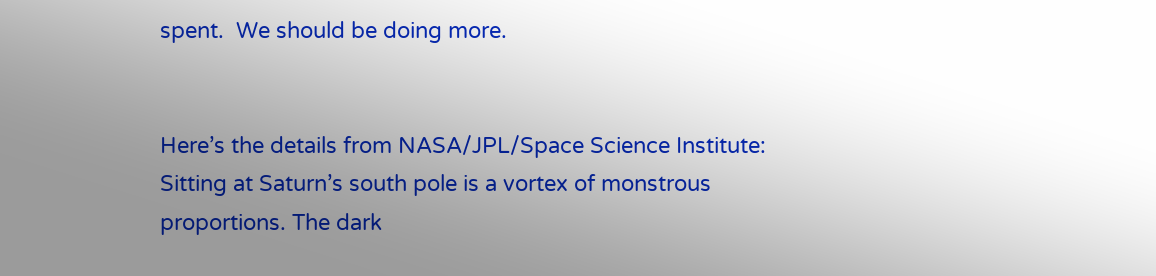spent.  We should be doing more.


Here’s the details from NASA/JPL/Space Science Institute:
Sitting at Saturn’s south pole is a vortex of monstrous proportions. The dark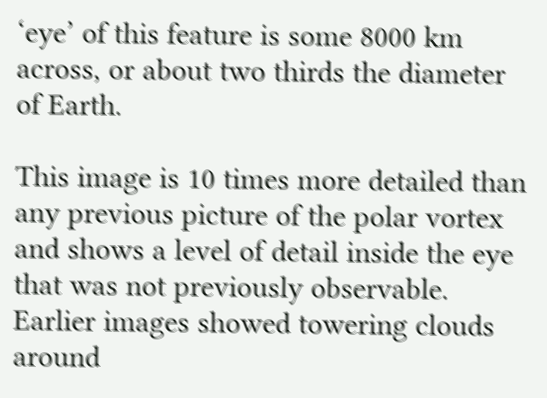‘eye’ of this feature is some 8000 km across, or about two thirds the diameter of Earth.

This image is 10 times more detailed than any previous picture of the polar vortex and shows a level of detail inside the eye that was not previously observable. Earlier images showed towering clouds around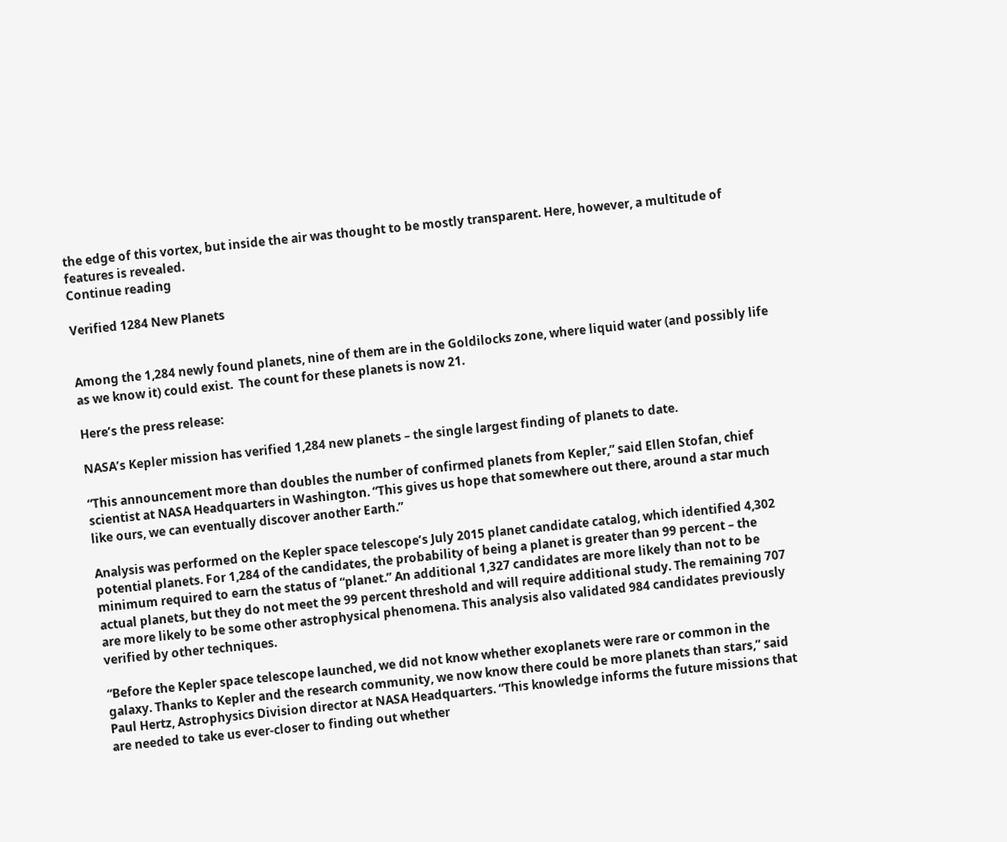the edge of this vortex, but inside the air was thought to be mostly transparent. Here, however, a multitude of features is revealed.
Continue reading

Verified 1284 New Planets


Among the 1,284 newly found planets, nine of them are in the Goldilocks zone, where liquid water (and possibly life as we know it) could exist.  The count for these planets is now 21.

Here’s the press release:

NASA’s Kepler mission has verified 1,284 new planets – the single largest finding of planets to date.

“This announcement more than doubles the number of confirmed planets from Kepler,” said Ellen Stofan, chief scientist at NASA Headquarters in Washington. “This gives us hope that somewhere out there, around a star much like ours, we can eventually discover another Earth.”

Analysis was performed on the Kepler space telescope’s July 2015 planet candidate catalog, which identified 4,302 potential planets. For 1,284 of the candidates, the probability of being a planet is greater than 99 percent – the minimum required to earn the status of “planet.” An additional 1,327 candidates are more likely than not to be actual planets, but they do not meet the 99 percent threshold and will require additional study. The remaining 707 are more likely to be some other astrophysical phenomena. This analysis also validated 984 candidates previously verified by other techniques.

“Before the Kepler space telescope launched, we did not know whether exoplanets were rare or common in the galaxy. Thanks to Kepler and the research community, we now know there could be more planets than stars,” said Paul Hertz, Astrophysics Division director at NASA Headquarters. “This knowledge informs the future missions that are needed to take us ever-closer to finding out whether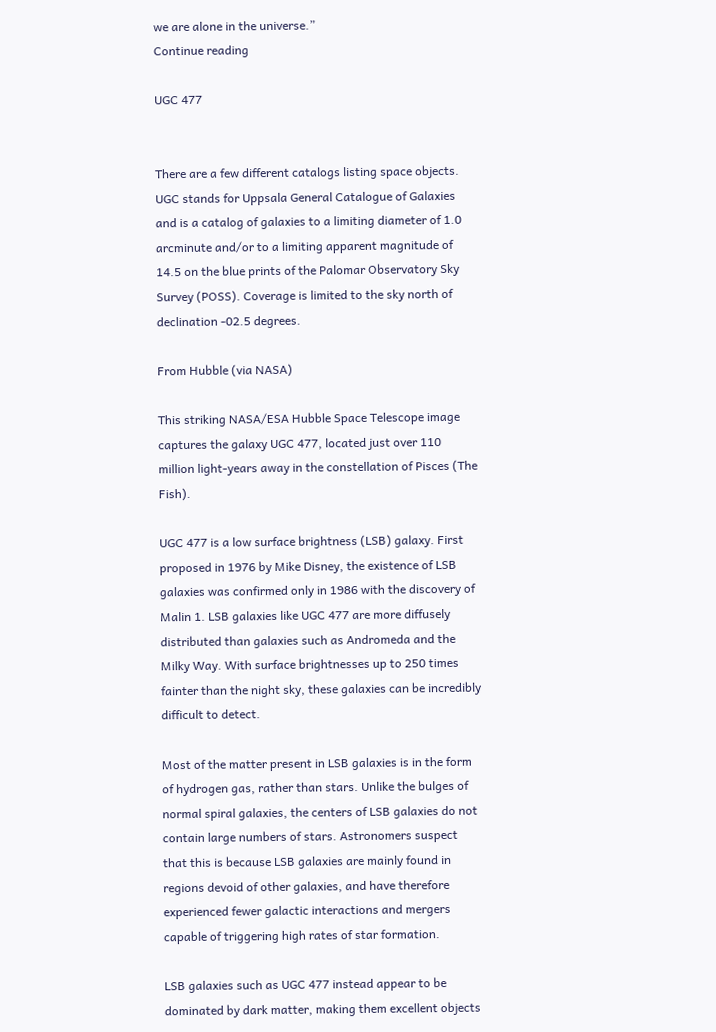we are alone in the universe.”
Continue reading

UGC 477


There are a few different catalogs listing space objects.   UGC stands for Uppsala General Catalogue of Galaxies and is a catalog of galaxies to a limiting diameter of 1.0 arcminute and/or to a limiting apparent magnitude of 14.5 on the blue prints of the Palomar Observatory Sky Survey (POSS). Coverage is limited to the sky north of declination -02.5 degrees.

From Hubble (via NASA)

This striking NASA/ESA Hubble Space Telescope image captures the galaxy UGC 477, located just over 110 million light-years away in the constellation of Pisces (The Fish).

UGC 477 is a low surface brightness (LSB) galaxy. First proposed in 1976 by Mike Disney, the existence of LSB galaxies was confirmed only in 1986 with the discovery of Malin 1. LSB galaxies like UGC 477 are more diffusely distributed than galaxies such as Andromeda and the Milky Way. With surface brightnesses up to 250 times fainter than the night sky, these galaxies can be incredibly difficult to detect.

Most of the matter present in LSB galaxies is in the form of hydrogen gas, rather than stars. Unlike the bulges of normal spiral galaxies, the centers of LSB galaxies do not contain large numbers of stars. Astronomers suspect that this is because LSB galaxies are mainly found in regions devoid of other galaxies, and have therefore experienced fewer galactic interactions and mergers capable of triggering high rates of star formation.

LSB galaxies such as UGC 477 instead appear to be dominated by dark matter, making them excellent objects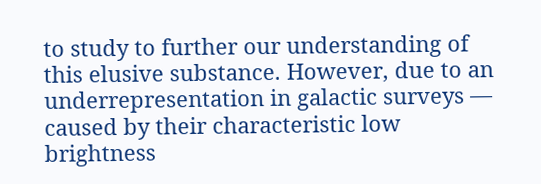to study to further our understanding of this elusive substance. However, due to an underrepresentation in galactic surveys — caused by their characteristic low brightness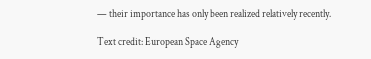— their importance has only been realized relatively recently.

Text credit: European Space Agency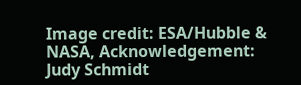Image credit: ESA/Hubble & NASA, Acknowledgement: Judy Schmidt